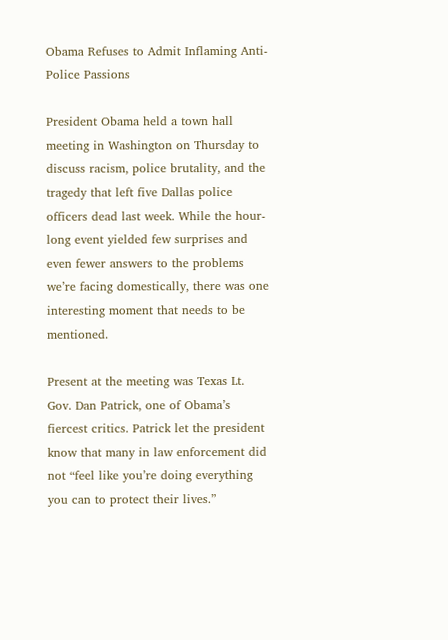Obama Refuses to Admit Inflaming Anti-Police Passions

President Obama held a town hall meeting in Washington on Thursday to discuss racism, police brutality, and the tragedy that left five Dallas police officers dead last week. While the hour-long event yielded few surprises and even fewer answers to the problems we’re facing domestically, there was one interesting moment that needs to be mentioned.

Present at the meeting was Texas Lt. Gov. Dan Patrick, one of Obama’s fiercest critics. Patrick let the president know that many in law enforcement did not “feel like you’re doing everything you can to protect their lives.”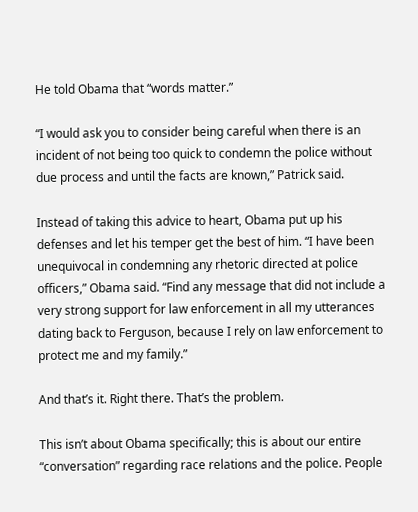He told Obama that “words matter.”

“I would ask you to consider being careful when there is an incident of not being too quick to condemn the police without due process and until the facts are known,” Patrick said.

Instead of taking this advice to heart, Obama put up his defenses and let his temper get the best of him. “I have been unequivocal in condemning any rhetoric directed at police officers,” Obama said. “Find any message that did not include a very strong support for law enforcement in all my utterances dating back to Ferguson, because I rely on law enforcement to protect me and my family.”

And that’s it. Right there. That’s the problem.

This isn’t about Obama specifically; this is about our entire “conversation” regarding race relations and the police. People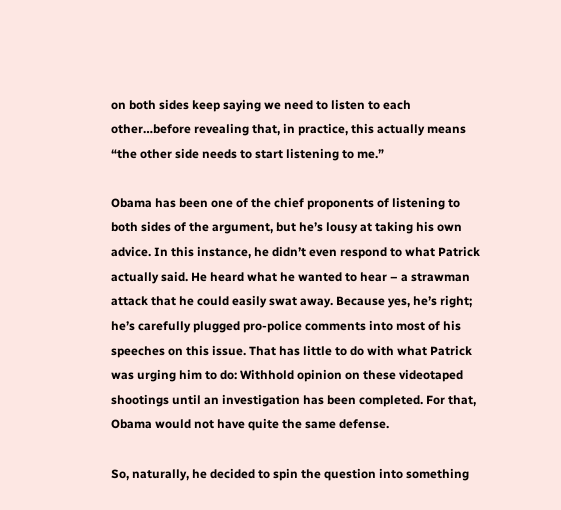on both sides keep saying we need to listen to each other…before revealing that, in practice, this actually means “the other side needs to start listening to me.”

Obama has been one of the chief proponents of listening to both sides of the argument, but he’s lousy at taking his own advice. In this instance, he didn’t even respond to what Patrick actually said. He heard what he wanted to hear – a strawman attack that he could easily swat away. Because yes, he’s right; he’s carefully plugged pro-police comments into most of his speeches on this issue. That has little to do with what Patrick was urging him to do: Withhold opinion on these videotaped shootings until an investigation has been completed. For that, Obama would not have quite the same defense.

So, naturally, he decided to spin the question into something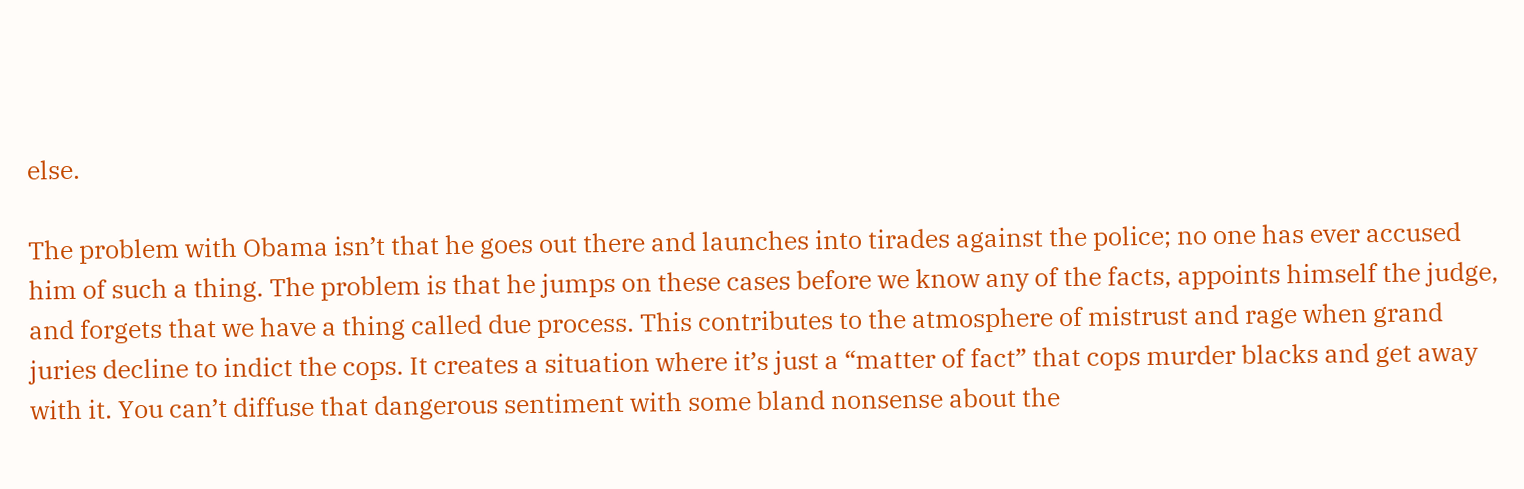else.

The problem with Obama isn’t that he goes out there and launches into tirades against the police; no one has ever accused him of such a thing. The problem is that he jumps on these cases before we know any of the facts, appoints himself the judge, and forgets that we have a thing called due process. This contributes to the atmosphere of mistrust and rage when grand juries decline to indict the cops. It creates a situation where it’s just a “matter of fact” that cops murder blacks and get away with it. You can’t diffuse that dangerous sentiment with some bland nonsense about the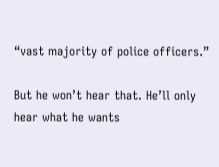“vast majority of police officers.”

But he won’t hear that. He’ll only hear what he wants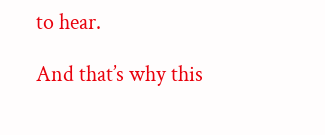to hear.

And that’s why this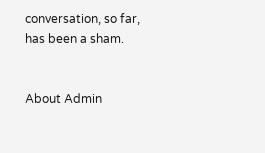conversation, so far, has been a sham.


About Admin